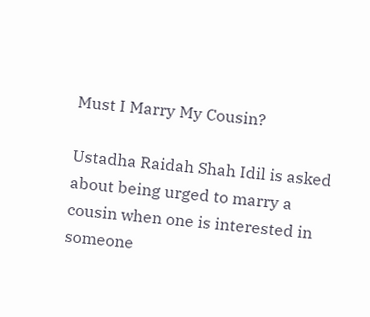Must I Marry My Cousin?

Ustadha Raidah Shah Idil is asked about being urged to marry a cousin when one is interested in someone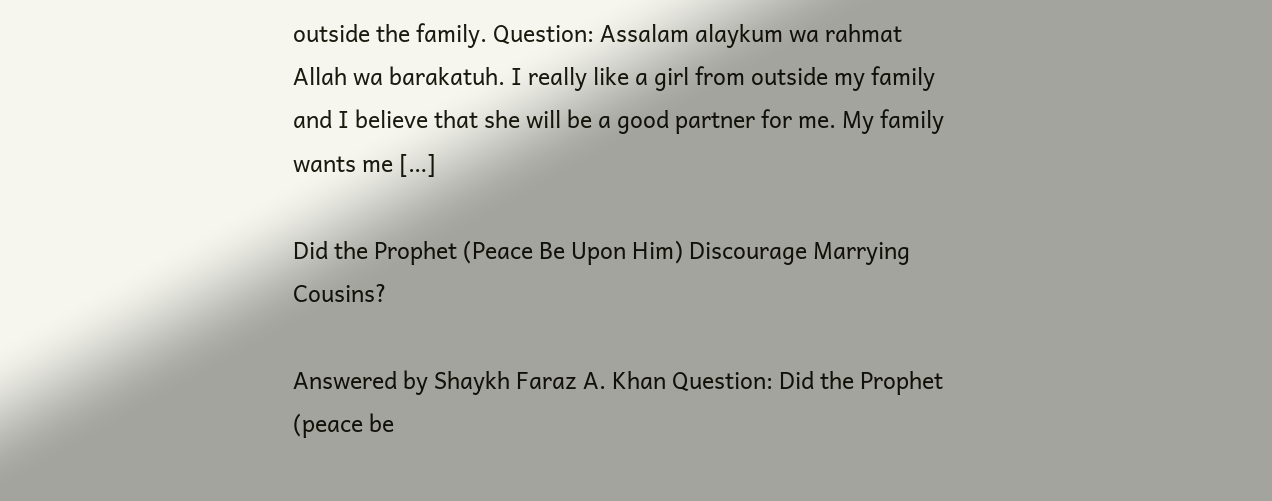outside the family. Question: Assalam alaykum wa rahmat Allah wa barakatuh. I really like a girl from outside my family and I believe that she will be a good partner for me. My family wants me […]

Did the Prophet (Peace Be Upon Him) Discourage Marrying Cousins?

Answered by Shaykh Faraz A. Khan Question: Did the Prophet (peace be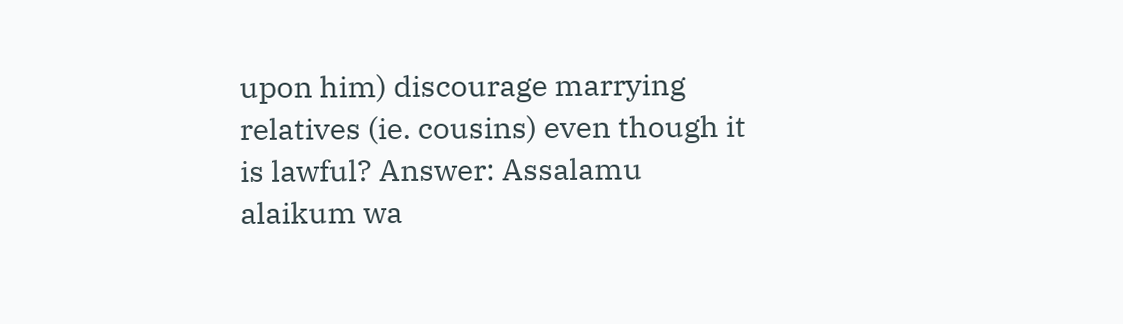upon him) discourage marrying relatives (ie. cousins) even though it is lawful? Answer: Assalamu alaikum wa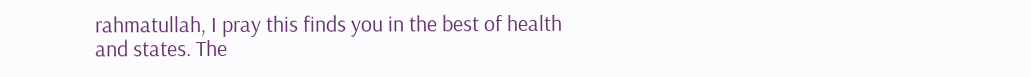rahmatullah, I pray this finds you in the best of health and states. The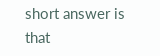short answer is that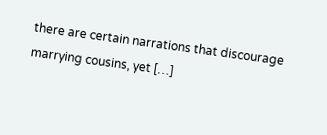there are certain narrations that discourage marrying cousins, yet […]